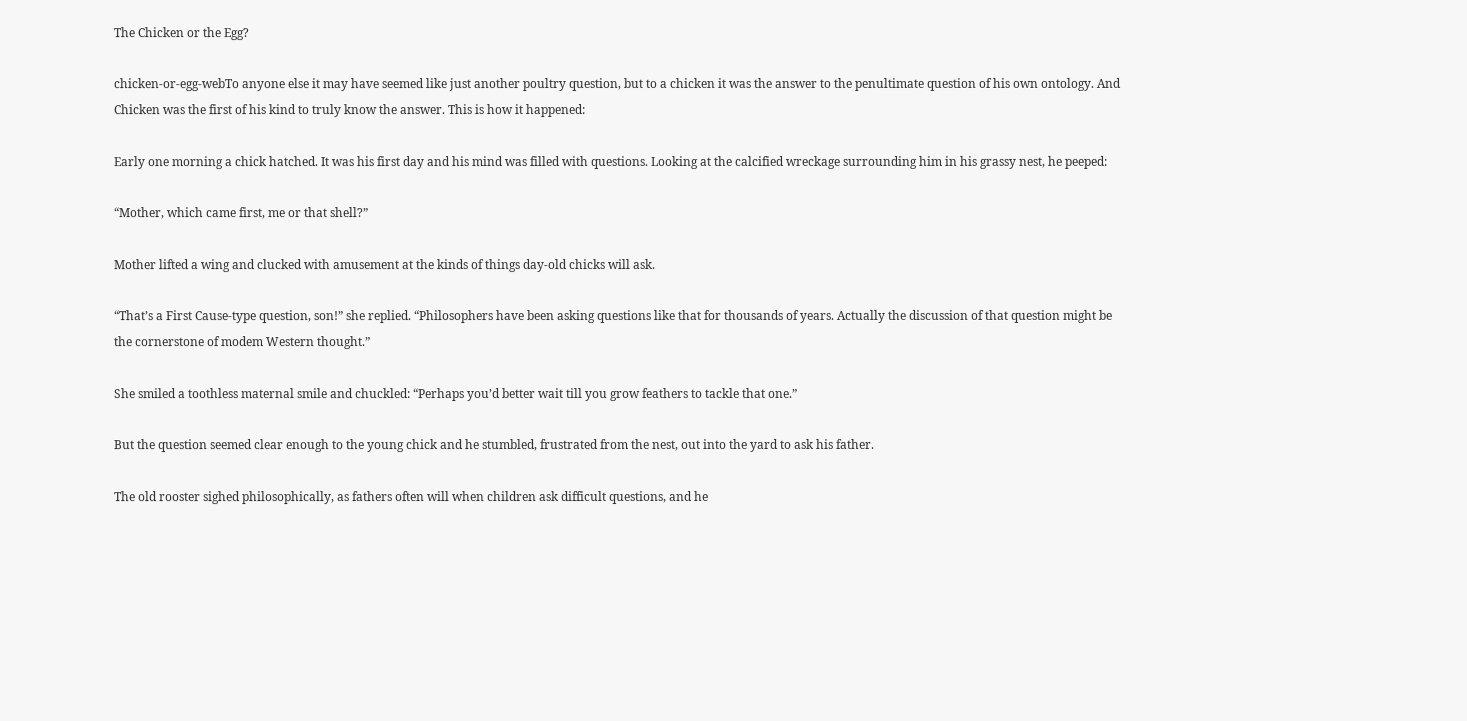The Chicken or the Egg?

chicken-or-egg-webTo anyone else it may have seemed like just another poultry question, but to a chicken it was the answer to the penultimate question of his own ontology. And Chicken was the first of his kind to truly know the answer. This is how it happened:

Early one morning a chick hatched. It was his first day and his mind was filled with questions. Looking at the calcified wreckage surrounding him in his grassy nest, he peeped:

“Mother, which came first, me or that shell?”

Mother lifted a wing and clucked with amusement at the kinds of things day-old chicks will ask.

“That’s a First Cause-type question, son!” she replied. “Philosophers have been asking questions like that for thousands of years. Actually the discussion of that question might be the cornerstone of modem Western thought.”

She smiled a toothless maternal smile and chuckled: “Perhaps you’d better wait till you grow feathers to tackle that one.”

But the question seemed clear enough to the young chick and he stumbled, frustrated from the nest, out into the yard to ask his father.

The old rooster sighed philosophically, as fathers often will when children ask difficult questions, and he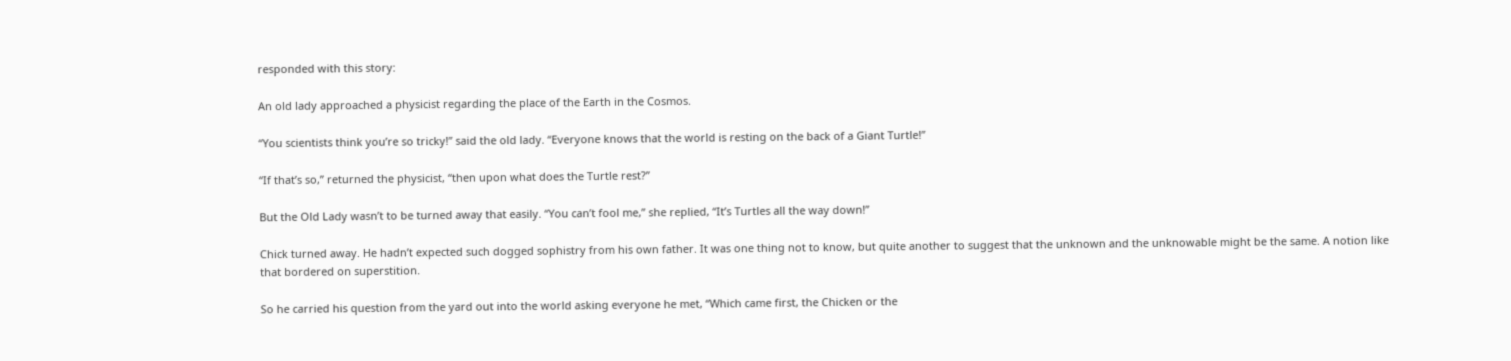responded with this story:

An old lady approached a physicist regarding the place of the Earth in the Cosmos.

“You scientists think you’re so tricky!” said the old lady. “Everyone knows that the world is resting on the back of a Giant Turtle!”

“If that’s so,” returned the physicist, “then upon what does the Turtle rest?”

But the Old Lady wasn’t to be turned away that easily. “You can’t fool me,” she replied, “It’s Turtles all the way down!”

Chick turned away. He hadn’t expected such dogged sophistry from his own father. It was one thing not to know, but quite another to suggest that the unknown and the unknowable might be the same. A notion like that bordered on superstition.

So he carried his question from the yard out into the world asking everyone he met, “Which came first, the Chicken or the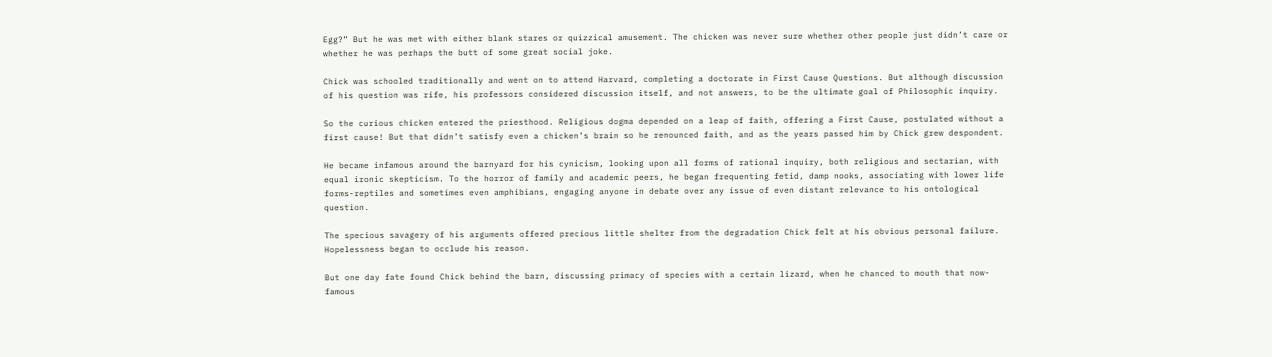Egg?” But he was met with either blank stares or quizzical amusement. The chicken was never sure whether other people just didn’t care or whether he was perhaps the butt of some great social joke.

Chick was schooled traditionally and went on to attend Harvard, completing a doctorate in First Cause Questions. But although discussion of his question was rife, his professors considered discussion itself, and not answers, to be the ultimate goal of Philosophic inquiry.

So the curious chicken entered the priesthood. Religious dogma depended on a leap of faith, offering a First Cause, postulated without a first cause! But that didn’t satisfy even a chicken’s brain so he renounced faith, and as the years passed him by Chick grew despondent.

He became infamous around the barnyard for his cynicism, looking upon all forms of rational inquiry, both religious and sectarian, with equal ironic skepticism. To the horror of family and academic peers, he began frequenting fetid, damp nooks, associating with lower life forms-reptiles and sometimes even amphibians, engaging anyone in debate over any issue of even distant relevance to his ontological question.

The specious savagery of his arguments offered precious little shelter from the degradation Chick felt at his obvious personal failure. Hopelessness began to occlude his reason.

But one day fate found Chick behind the barn, discussing primacy of species with a certain lizard, when he chanced to mouth that now-famous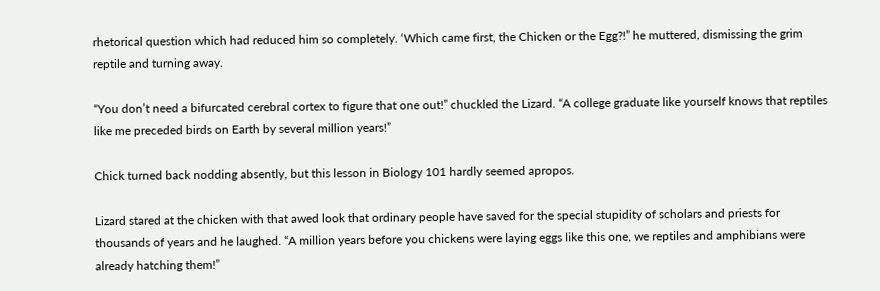rhetorical question which had reduced him so completely. ‘Which came first, the Chicken or the Egg?!” he muttered, dismissing the grim reptile and turning away.

“You don’t need a bifurcated cerebral cortex to figure that one out!” chuckled the Lizard. “A college graduate like yourself knows that reptiles like me preceded birds on Earth by several million years!”

Chick turned back nodding absently, but this lesson in Biology 101 hardly seemed apropos.

Lizard stared at the chicken with that awed look that ordinary people have saved for the special stupidity of scholars and priests for thousands of years and he laughed. “A million years before you chickens were laying eggs like this one, we reptiles and amphibians were already hatching them!”